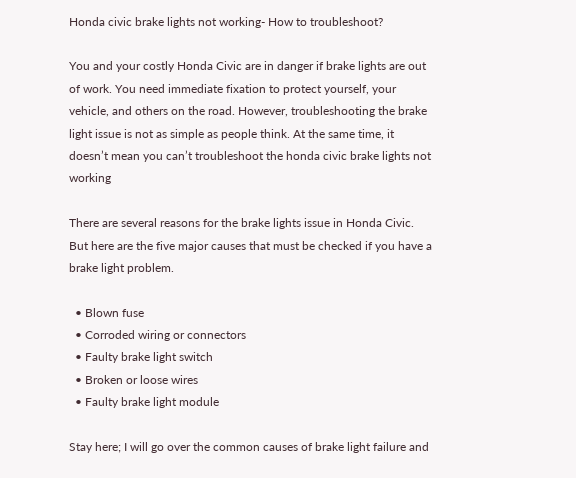Honda civic brake lights not working- How to troubleshoot?

You and your costly Honda Civic are in danger if brake lights are out of work. You need immediate fixation to protect yourself, your vehicle, and others on the road. However, troubleshooting the brake light issue is not as simple as people think. At the same time, it doesn’t mean you can’t troubleshoot the honda civic brake lights not working

There are several reasons for the brake lights issue in Honda Civic. But here are the five major causes that must be checked if you have a brake light problem.

  • Blown fuse
  • Corroded wiring or connectors
  • Faulty brake light switch
  • Broken or loose wires
  • Faulty brake light module

Stay here; I will go over the common causes of brake light failure and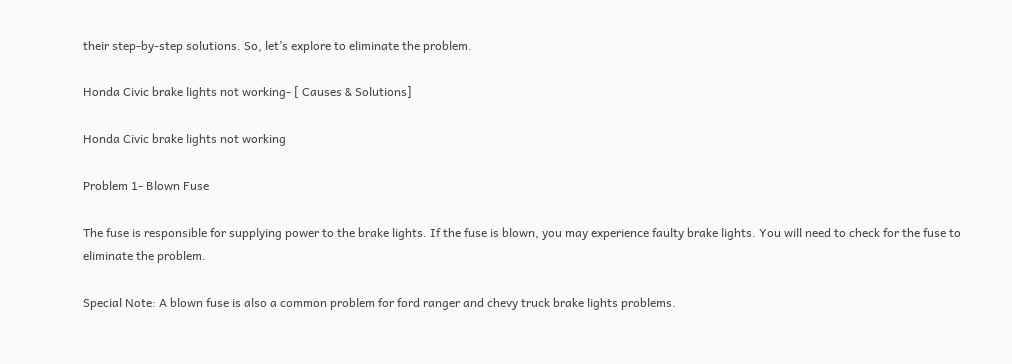their step-by-step solutions. So, let’s explore to eliminate the problem.

Honda Civic brake lights not working- [ Causes & Solutions]

Honda Civic brake lights not working

Problem 1- Blown Fuse

The fuse is responsible for supplying power to the brake lights. If the fuse is blown, you may experience faulty brake lights. You will need to check for the fuse to eliminate the problem.

Special Note: A blown fuse is also a common problem for ford ranger and chevy truck brake lights problems.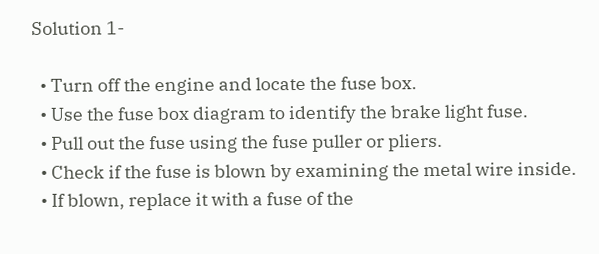Solution 1-

  • Turn off the engine and locate the fuse box.
  • Use the fuse box diagram to identify the brake light fuse.
  • Pull out the fuse using the fuse puller or pliers.
  • Check if the fuse is blown by examining the metal wire inside.
  • If blown, replace it with a fuse of the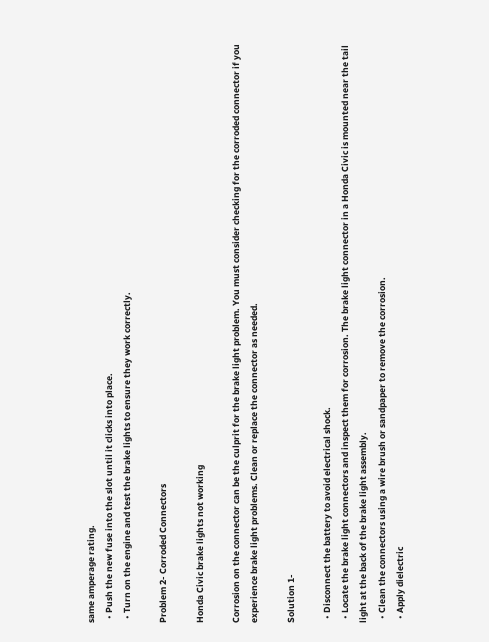same amperage rating.
  • Push the new fuse into the slot until it clicks into place.
  • Turn on the engine and test the brake lights to ensure they work correctly.

Problem 2- Corroded Connectors

Honda Civic brake lights not working

Corrosion on the connector can be the culprit for the brake light problem. You must consider checking for the corroded connector if you experience brake light problems. Clean or replace the connector as needed.

Solution 1-

  • Disconnect the battery to avoid electrical shock.
  • Locate the brake light connectors and inspect them for corrosion. The brake light connector in a Honda Civic is mounted near the tail light at the back of the brake light assembly.
  • Clean the connectors using a wire brush or sandpaper to remove the corrosion.
  • Apply dielectric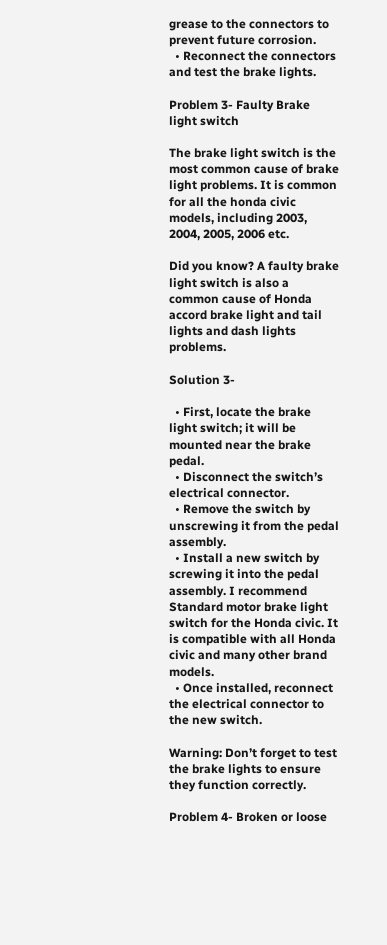grease to the connectors to prevent future corrosion.
  • Reconnect the connectors and test the brake lights.

Problem 3- Faulty Brake light switch

The brake light switch is the most common cause of brake light problems. It is common for all the honda civic models, including 2003, 2004, 2005, 2006 etc.

Did you know? A faulty brake light switch is also a common cause of Honda accord brake light and tail lights and dash lights problems.

Solution 3-

  • First, locate the brake light switch; it will be mounted near the brake pedal.
  • Disconnect the switch’s electrical connector.
  • Remove the switch by unscrewing it from the pedal assembly.
  • Install a new switch by screwing it into the pedal assembly. I recommend Standard motor brake light switch for the Honda civic. It is compatible with all Honda civic and many other brand models.
  • Once installed, reconnect the electrical connector to the new switch.

Warning: Don’t forget to test the brake lights to ensure they function correctly.

Problem 4- Broken or loose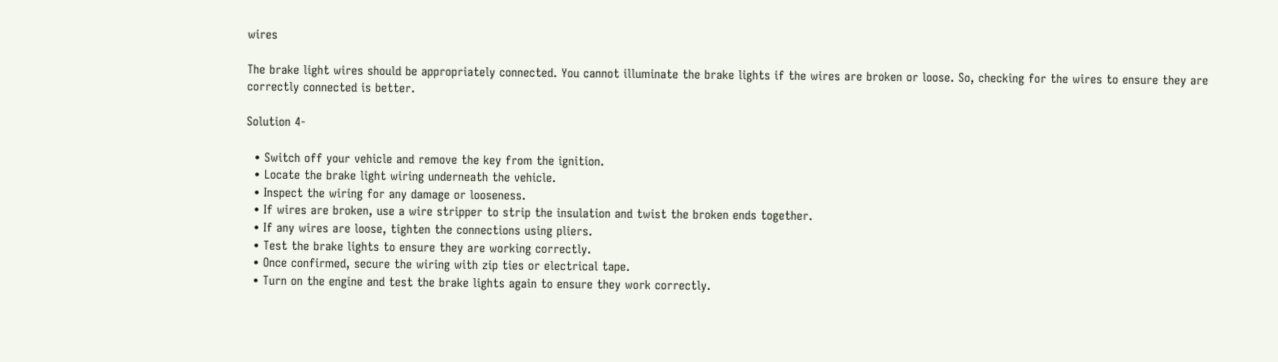wires

The brake light wires should be appropriately connected. You cannot illuminate the brake lights if the wires are broken or loose. So, checking for the wires to ensure they are correctly connected is better.

Solution 4-

  • Switch off your vehicle and remove the key from the ignition.
  • Locate the brake light wiring underneath the vehicle.
  • Inspect the wiring for any damage or looseness.
  • If wires are broken, use a wire stripper to strip the insulation and twist the broken ends together.
  • If any wires are loose, tighten the connections using pliers.
  • Test the brake lights to ensure they are working correctly.
  • Once confirmed, secure the wiring with zip ties or electrical tape.
  • Turn on the engine and test the brake lights again to ensure they work correctly.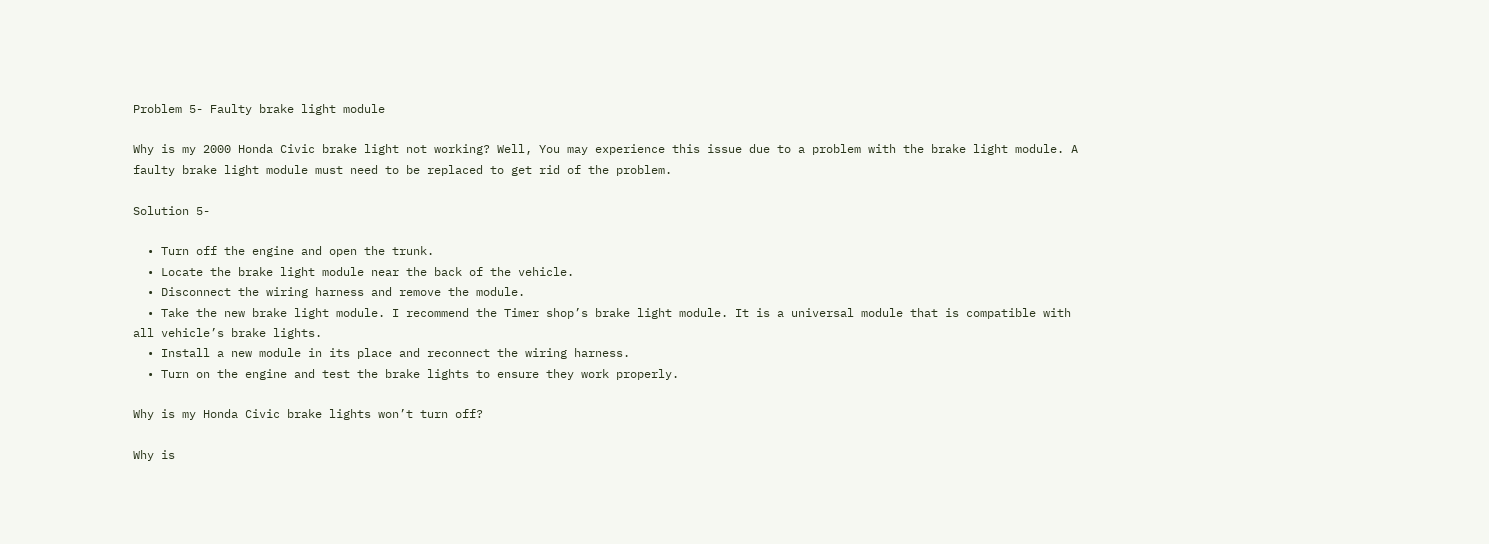Problem 5- Faulty brake light module

Why is my 2000 Honda Civic brake light not working? Well, You may experience this issue due to a problem with the brake light module. A faulty brake light module must need to be replaced to get rid of the problem.

Solution 5-

  • Turn off the engine and open the trunk.
  • Locate the brake light module near the back of the vehicle.
  • Disconnect the wiring harness and remove the module.
  • Take the new brake light module. I recommend the Timer shop’s brake light module. It is a universal module that is compatible with all vehicle’s brake lights.
  • Install a new module in its place and reconnect the wiring harness.
  • Turn on the engine and test the brake lights to ensure they work properly.

Why is my Honda Civic brake lights won’t turn off?

Why is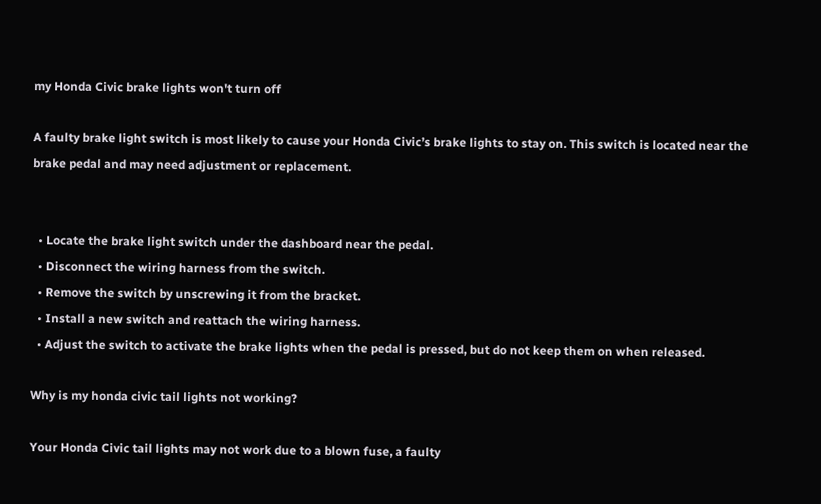my Honda Civic brake lights won't turn off

A faulty brake light switch is most likely to cause your Honda Civic’s brake lights to stay on. This switch is located near the brake pedal and may need adjustment or replacement.


  • Locate the brake light switch under the dashboard near the pedal.
  • Disconnect the wiring harness from the switch.
  • Remove the switch by unscrewing it from the bracket.
  • Install a new switch and reattach the wiring harness.
  • Adjust the switch to activate the brake lights when the pedal is pressed, but do not keep them on when released.

Why is my honda civic tail lights not working?

Your Honda Civic tail lights may not work due to a blown fuse, a faulty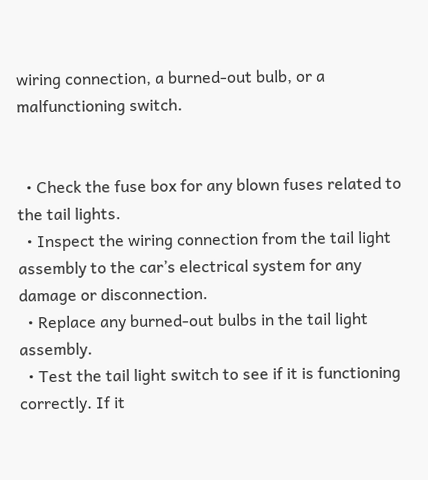wiring connection, a burned-out bulb, or a malfunctioning switch.


  • Check the fuse box for any blown fuses related to the tail lights.
  • Inspect the wiring connection from the tail light assembly to the car’s electrical system for any damage or disconnection.
  • Replace any burned-out bulbs in the tail light assembly.
  • Test the tail light switch to see if it is functioning correctly. If it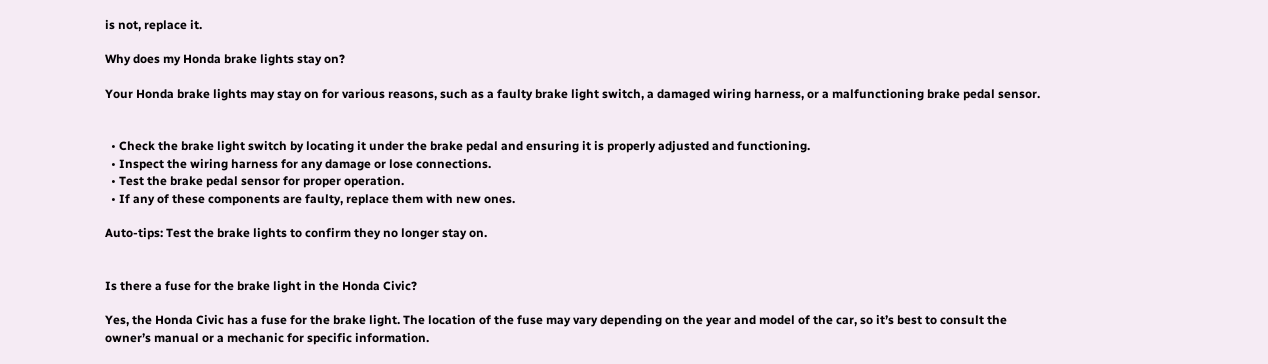is not, replace it.

Why does my Honda brake lights stay on?

Your Honda brake lights may stay on for various reasons, such as a faulty brake light switch, a damaged wiring harness, or a malfunctioning brake pedal sensor.


  • Check the brake light switch by locating it under the brake pedal and ensuring it is properly adjusted and functioning.
  • Inspect the wiring harness for any damage or lose connections.
  • Test the brake pedal sensor for proper operation.
  • If any of these components are faulty, replace them with new ones.

Auto-tips: Test the brake lights to confirm they no longer stay on.


Is there a fuse for the brake light in the Honda Civic?

Yes, the Honda Civic has a fuse for the brake light. The location of the fuse may vary depending on the year and model of the car, so it’s best to consult the owner’s manual or a mechanic for specific information.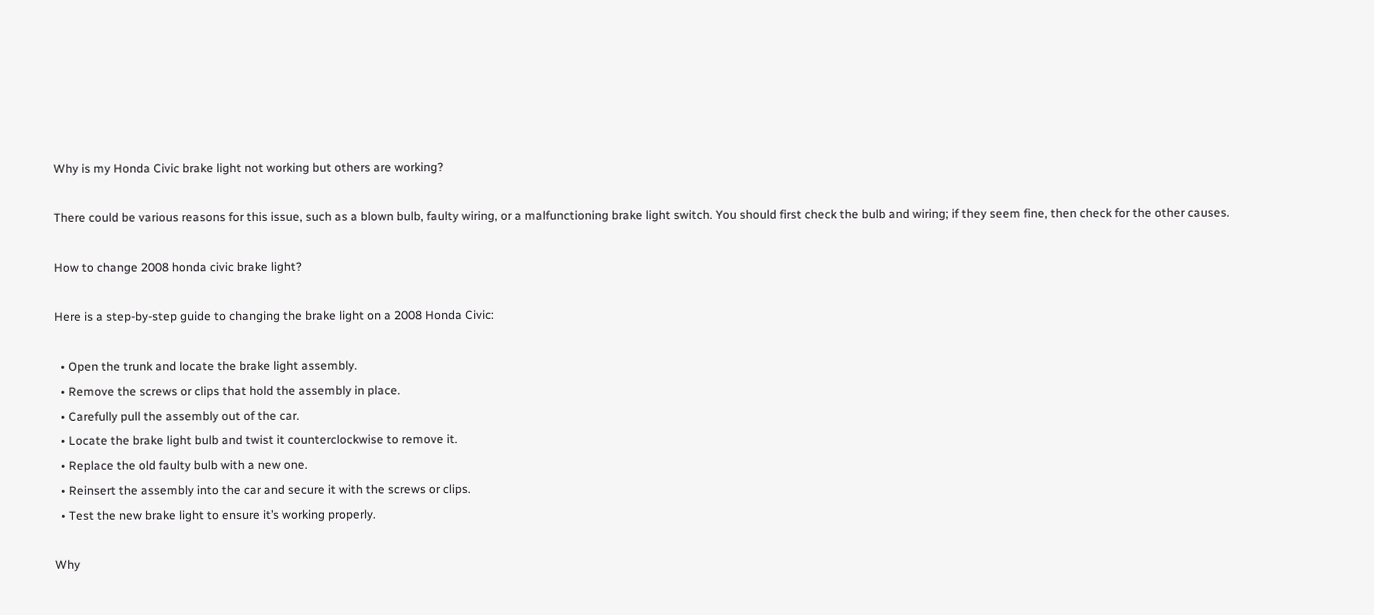Why is my Honda Civic brake light not working but others are working?

There could be various reasons for this issue, such as a blown bulb, faulty wiring, or a malfunctioning brake light switch. You should first check the bulb and wiring; if they seem fine, then check for the other causes.

How to change 2008 honda civic brake light?

Here is a step-by-step guide to changing the brake light on a 2008 Honda Civic:

  • Open the trunk and locate the brake light assembly.
  • Remove the screws or clips that hold the assembly in place.
  • Carefully pull the assembly out of the car.
  • Locate the brake light bulb and twist it counterclockwise to remove it.
  • Replace the old faulty bulb with a new one.
  • Reinsert the assembly into the car and secure it with the screws or clips.
  • Test the new brake light to ensure it’s working properly.

Why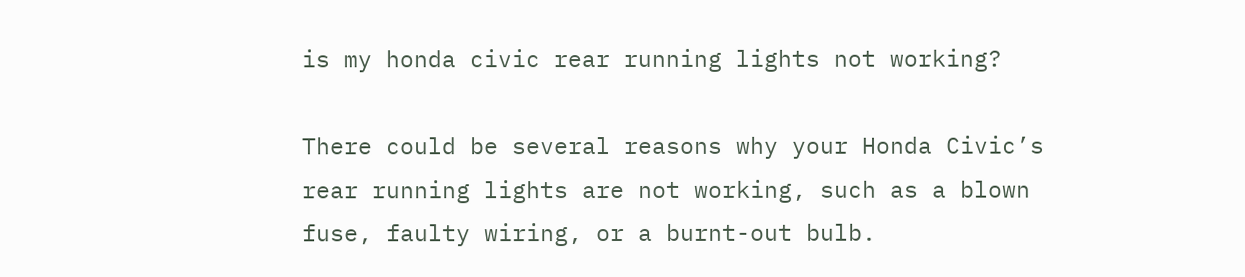is my honda civic rear running lights not working?

There could be several reasons why your Honda Civic’s rear running lights are not working, such as a blown fuse, faulty wiring, or a burnt-out bulb.